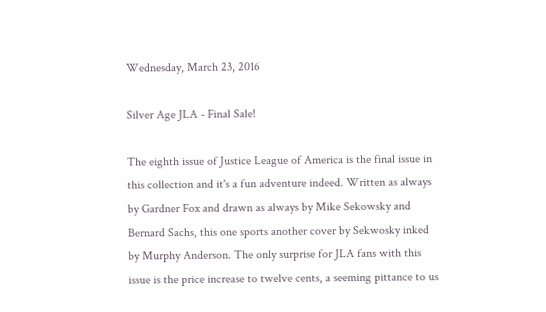Wednesday, March 23, 2016

Silver Age JLA - Final Sale!

The eighth issue of Justice League of America is the final issue in this collection and it's a fun adventure indeed. Written as always by Gardner Fox and drawn as always by Mike Sekowsky and Bernard Sachs, this one sports another cover by Sekwosky inked by Murphy Anderson. The only surprise for JLA fans with this issue is the price increase to twelve cents, a seeming pittance to us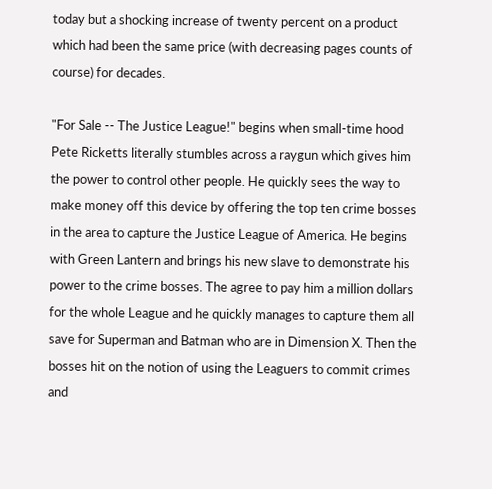today but a shocking increase of twenty percent on a product which had been the same price (with decreasing pages counts of course) for decades.

"For Sale -- The Justice League!" begins when small-time hood Pete Ricketts literally stumbles across a raygun which gives him the power to control other people. He quickly sees the way to make money off this device by offering the top ten crime bosses in the area to capture the Justice League of America. He begins with Green Lantern and brings his new slave to demonstrate his power to the crime bosses. The agree to pay him a million dollars for the whole League and he quickly manages to capture them all save for Superman and Batman who are in Dimension X. Then the bosses hit on the notion of using the Leaguers to commit crimes and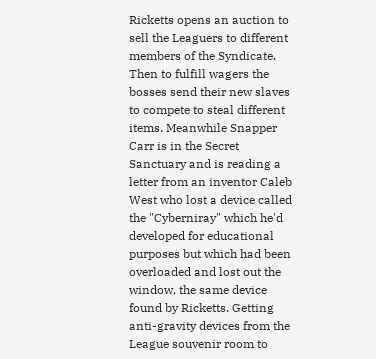Ricketts opens an auction to sell the Leaguers to different members of the Syndicate. Then to fulfill wagers the bosses send their new slaves to compete to steal different items. Meanwhile Snapper Carr is in the Secret Sanctuary and is reading a letter from an inventor Caleb West who lost a device called the "Cyberniray" which he'd developed for educational purposes but which had been overloaded and lost out the window, the same device found by Ricketts. Getting anti-gravity devices from the League souvenir room to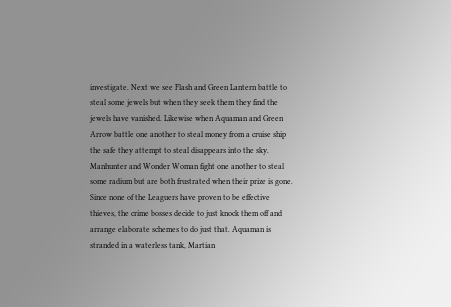investigate. Next we see Flash and Green Lantern battle to steal some jewels but when they seek them they find the jewels have vanished. Likewise when Aquaman and Green Arrow battle one another to steal money from a cruise ship the safe they attempt to steal disappears into the sky. Manhunter and Wonder Woman fight one another to steal some radium but are both frustrated when their prize is gone. Since none of the Leaguers have proven to be effective thieves, the crime bosses decide to just knock them off and arrange elaborate schemes to do just that. Aquaman is stranded in a waterless tank, Martian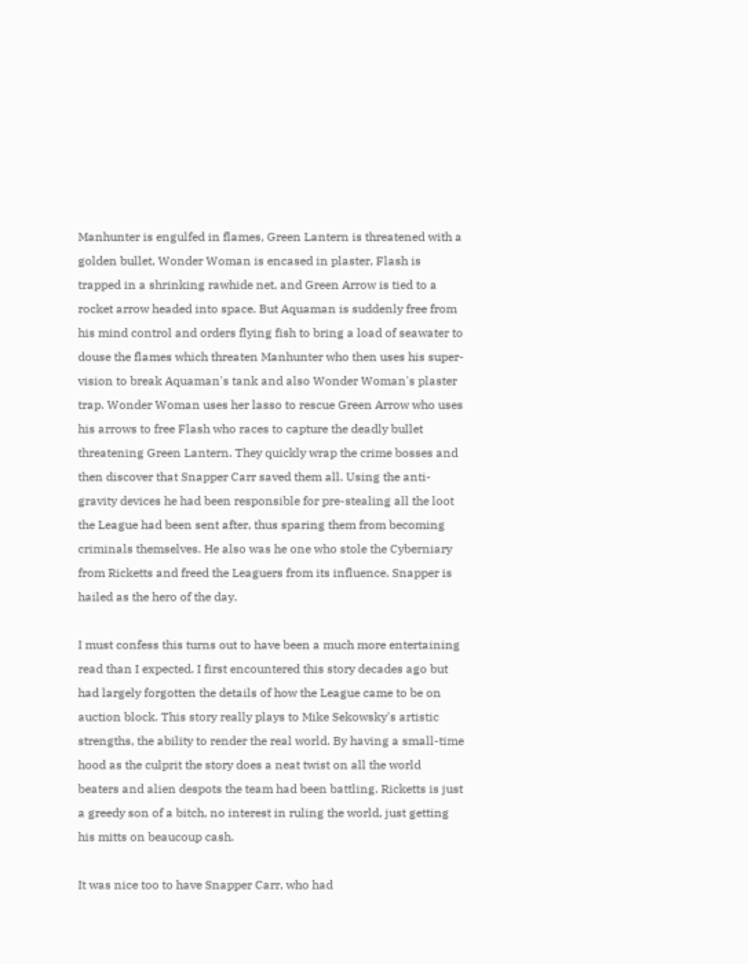Manhunter is engulfed in flames, Green Lantern is threatened with a golden bullet, Wonder Woman is encased in plaster, Flash is trapped in a shrinking rawhide net, and Green Arrow is tied to a rocket arrow headed into space. But Aquaman is suddenly free from his mind control and orders flying fish to bring a load of seawater to douse the flames which threaten Manhunter who then uses his super-vision to break Aquaman's tank and also Wonder Woman's plaster trap. Wonder Woman uses her lasso to rescue Green Arrow who uses his arrows to free Flash who races to capture the deadly bullet threatening Green Lantern. They quickly wrap the crime bosses and then discover that Snapper Carr saved them all. Using the anti-gravity devices he had been responsible for pre-stealing all the loot the League had been sent after, thus sparing them from becoming criminals themselves. He also was he one who stole the Cyberniary from Ricketts and freed the Leaguers from its influence. Snapper is hailed as the hero of the day.

I must confess this turns out to have been a much more entertaining read than I expected. I first encountered this story decades ago but had largely forgotten the details of how the League came to be on auction block. This story really plays to Mike Sekowsky's artistic strengths, the ability to render the real world. By having a small-time hood as the culprit the story does a neat twist on all the world beaters and alien despots the team had been battling. Ricketts is just a greedy son of a bitch, no interest in ruling the world, just getting his mitts on beaucoup cash.

It was nice too to have Snapper Carr, who had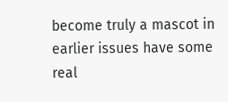become truly a mascot in earlier issues have some real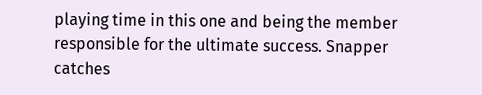playing time in this one and being the member responsible for the ultimate success. Snapper catches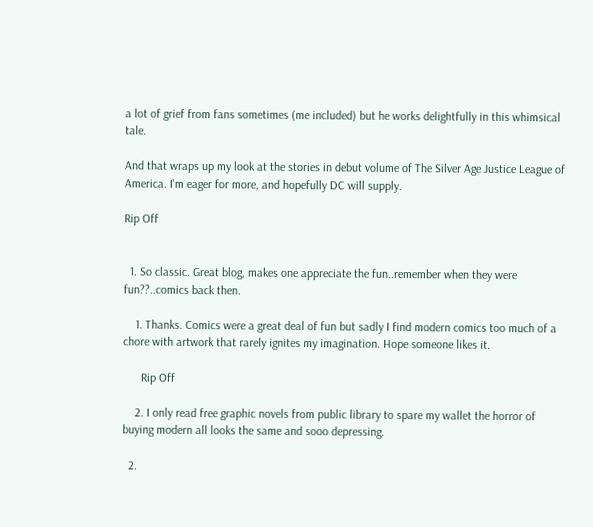a lot of grief from fans sometimes (me included) but he works delightfully in this whimsical tale.

And that wraps up my look at the stories in debut volume of The Silver Age Justice League of America. I'm eager for more, and hopefully DC will supply.

Rip Off


  1. So classic. Great blog, makes one appreciate the fun..remember when they were fun??..comics back then.

    1. Thanks. Comics were a great deal of fun but sadly I find modern comics too much of a chore with artwork that rarely ignites my imagination. Hope someone likes it.

      Rip Off

    2. I only read free graphic novels from public library to spare my wallet the horror of buying modern all looks the same and sooo depressing.

  2.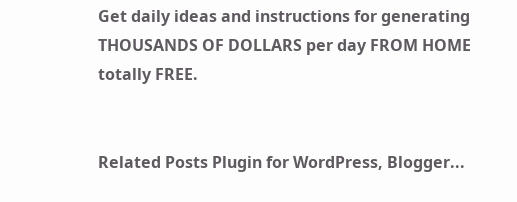Get daily ideas and instructions for generating THOUSANDS OF DOLLARS per day FROM HOME totally FREE.


Related Posts Plugin for WordPress, Blogger...